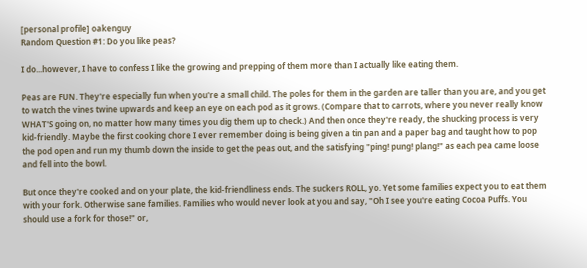[personal profile] oakenguy
Random Question #1: Do you like peas?

I do...however, I have to confess I like the growing and prepping of them more than I actually like eating them.

Peas are FUN. They're especially fun when you're a small child. The poles for them in the garden are taller than you are, and you get to watch the vines twine upwards and keep an eye on each pod as it grows. (Compare that to carrots, where you never really know WHAT'S going on, no matter how many times you dig them up to check.) And then once they're ready, the shucking process is very kid-friendly. Maybe the first cooking chore I ever remember doing is being given a tin pan and a paper bag and taught how to pop the pod open and run my thumb down the inside to get the peas out, and the satisfying "ping! pung! plang!" as each pea came loose and fell into the bowl.

But once they're cooked and on your plate, the kid-friendliness ends. The suckers ROLL, yo. Yet some families expect you to eat them with your fork. Otherwise sane families. Families who would never look at you and say, "Oh I see you're eating Cocoa Puffs. You should use a fork for those!" or,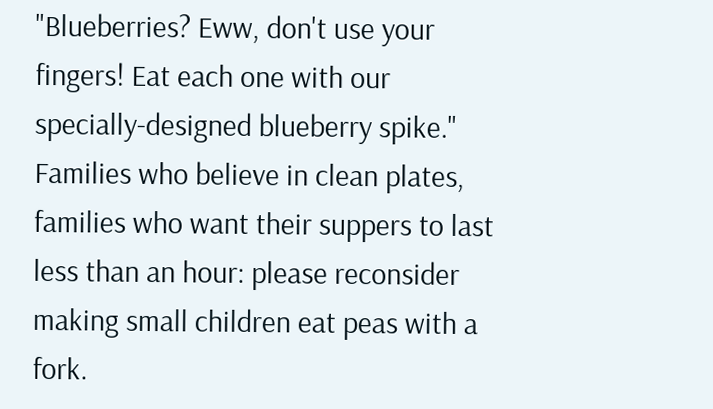"Blueberries? Eww, don't use your fingers! Eat each one with our specially-designed blueberry spike." Families who believe in clean plates, families who want their suppers to last less than an hour: please reconsider making small children eat peas with a fork.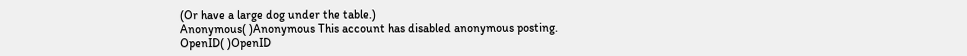(Or have a large dog under the table.)
Anonymous( )Anonymous This account has disabled anonymous posting.
OpenID( )OpenID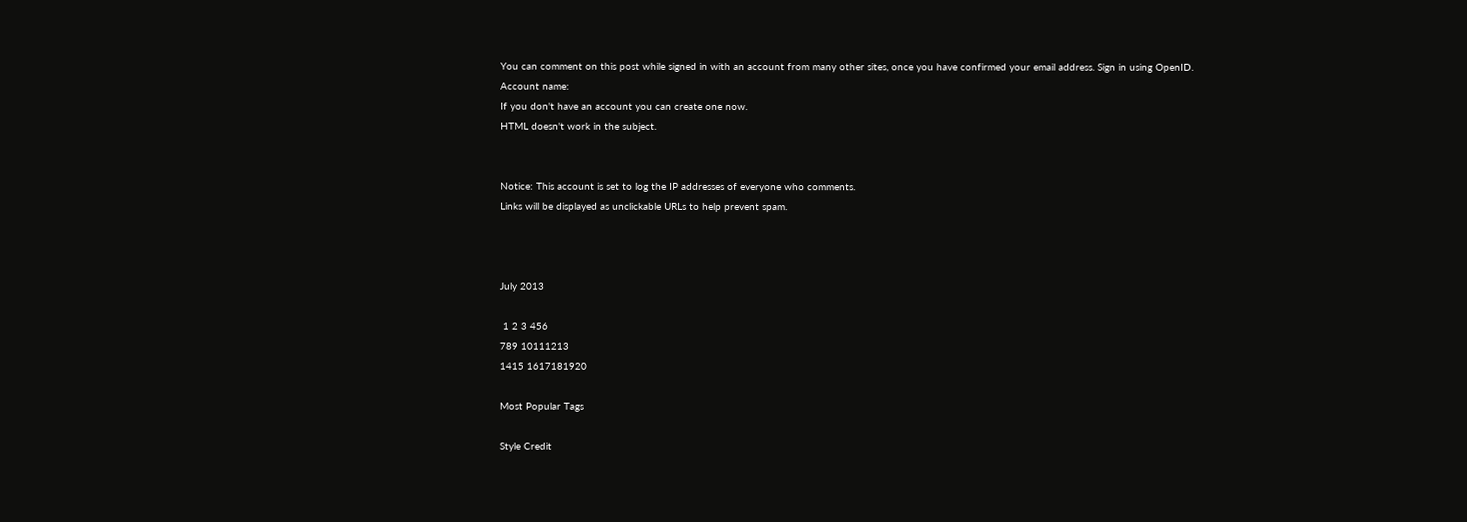You can comment on this post while signed in with an account from many other sites, once you have confirmed your email address. Sign in using OpenID.
Account name:
If you don't have an account you can create one now.
HTML doesn't work in the subject.


Notice: This account is set to log the IP addresses of everyone who comments.
Links will be displayed as unclickable URLs to help prevent spam.



July 2013

 1 2 3 456
789 10111213
1415 1617181920

Most Popular Tags

Style Credit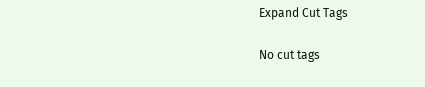Expand Cut Tags

No cut tags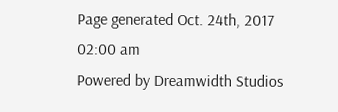Page generated Oct. 24th, 2017 02:00 am
Powered by Dreamwidth Studios